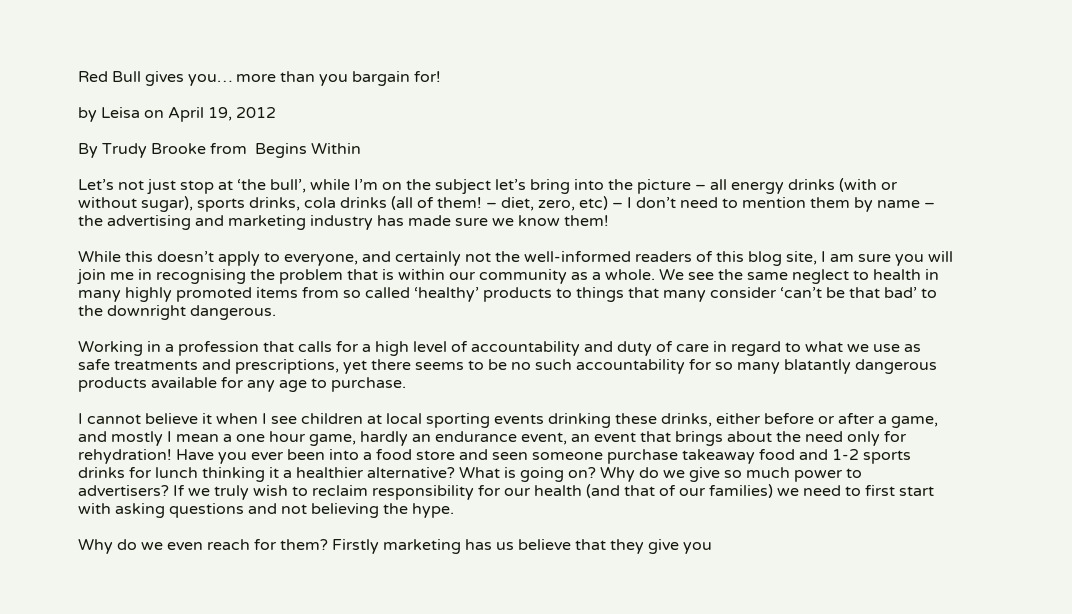Red Bull gives you… more than you bargain for!

by Leisa on April 19, 2012

By Trudy Brooke from  Begins Within

Let’s not just stop at ‘the bull’, while I’m on the subject let’s bring into the picture – all energy drinks (with or without sugar), sports drinks, cola drinks (all of them! – diet, zero, etc) – I don’t need to mention them by name – the advertising and marketing industry has made sure we know them!

While this doesn’t apply to everyone, and certainly not the well-informed readers of this blog site, I am sure you will join me in recognising the problem that is within our community as a whole. We see the same neglect to health in many highly promoted items from so called ‘healthy’ products to things that many consider ‘can’t be that bad’ to the downright dangerous.

Working in a profession that calls for a high level of accountability and duty of care in regard to what we use as safe treatments and prescriptions, yet there seems to be no such accountability for so many blatantly dangerous products available for any age to purchase.

I cannot believe it when I see children at local sporting events drinking these drinks, either before or after a game, and mostly I mean a one hour game, hardly an endurance event, an event that brings about the need only for rehydration! Have you ever been into a food store and seen someone purchase takeaway food and 1-2 sports drinks for lunch thinking it a healthier alternative? What is going on? Why do we give so much power to advertisers? If we truly wish to reclaim responsibility for our health (and that of our families) we need to first start with asking questions and not believing the hype.

Why do we even reach for them? Firstly marketing has us believe that they give you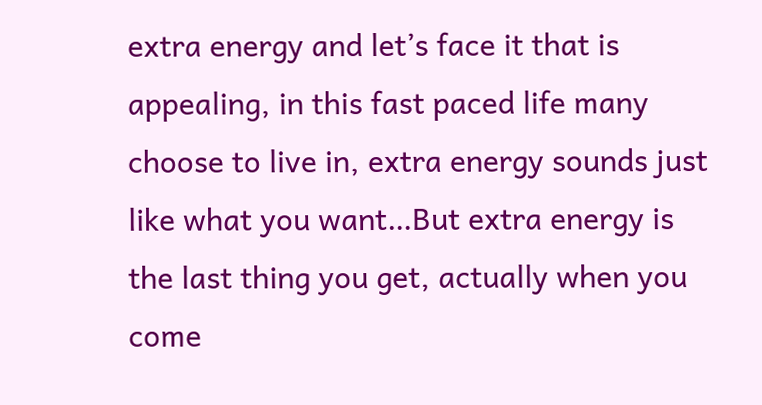extra energy and let’s face it that is appealing, in this fast paced life many choose to live in, extra energy sounds just like what you want…But extra energy is the last thing you get, actually when you come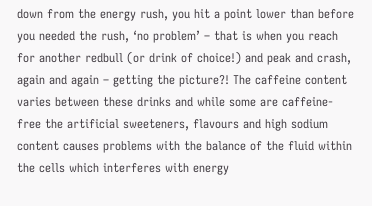down from the energy rush, you hit a point lower than before you needed the rush, ‘no problem’ – that is when you reach for another redbull (or drink of choice!) and peak and crash, again and again – getting the picture?! The caffeine content varies between these drinks and while some are caffeine-free the artificial sweeteners, flavours and high sodium content causes problems with the balance of the fluid within the cells which interferes with energy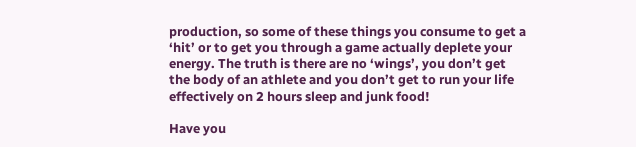production, so some of these things you consume to get a ‘hit’ or to get you through a game actually deplete your energy. The truth is there are no ‘wings’, you don’t get the body of an athlete and you don’t get to run your life effectively on 2 hours sleep and junk food!

Have you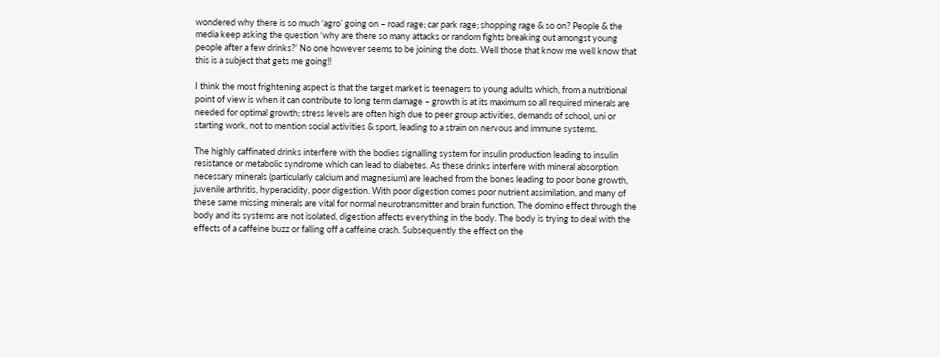wondered why there is so much ‘agro’ going on – road rage; car park rage; shopping rage & so on? People & the media keep asking the question ‘why are there so many attacks or random fights breaking out amongst young people after a few drinks?’ No one however seems to be joining the dots. Well those that know me well know that this is a subject that gets me going!!

I think the most frightening aspect is that the target market is teenagers to young adults which, from a nutritional point of view is when it can contribute to long term damage – growth is at its maximum so all required minerals are needed for optimal growth; stress levels are often high due to peer group activities, demands of school, uni or starting work, not to mention social activities & sport, leading to a strain on nervous and immune systems.

The highly caffinated drinks interfere with the bodies signalling system for insulin production leading to insulin resistance or metabolic syndrome which can lead to diabetes. As these drinks interfere with mineral absorption necessary minerals (particularly calcium and magnesium) are leached from the bones leading to poor bone growth, juvenile arthritis, hyperacidity, poor digestion. With poor digestion comes poor nutrient assimilation, and many of these same missing minerals are vital for normal neurotransmitter and brain function. The domino effect through the body and its systems are not isolated, digestion affects everything in the body. The body is trying to deal with the effects of a caffeine buzz or falling off a caffeine crash. Subsequently the effect on the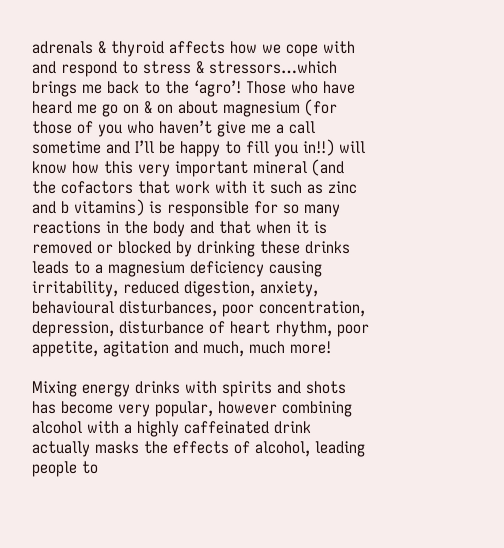adrenals & thyroid affects how we cope with and respond to stress & stressors…which brings me back to the ‘agro’! Those who have heard me go on & on about magnesium (for those of you who haven’t give me a call sometime and I’ll be happy to fill you in!!) will know how this very important mineral (and the cofactors that work with it such as zinc and b vitamins) is responsible for so many reactions in the body and that when it is removed or blocked by drinking these drinks leads to a magnesium deficiency causing irritability, reduced digestion, anxiety, behavioural disturbances, poor concentration, depression, disturbance of heart rhythm, poor appetite, agitation and much, much more!

Mixing energy drinks with spirits and shots has become very popular, however combining alcohol with a highly caffeinated drink actually masks the effects of alcohol, leading people to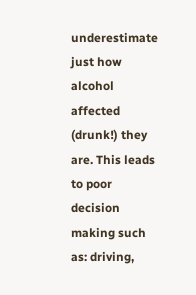underestimate just how alcohol affected (drunk!) they are. This leads to poor decision making such as: driving,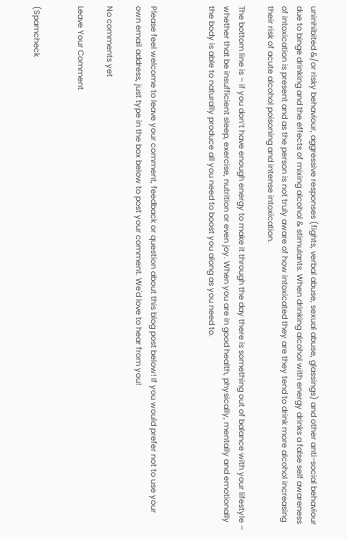uninhibited &/or risky behaviour, aggressive responses (fights, verbal abuse, sexual abuse, glassings) and other anti-social behaviour due to binge drinking and the effects of mixing alcohol & stimulants. When drinking alcohol with energy drinks a false self awareness of intoxication is present and as the person is not truly aware of how intoxicated they are they tend to drink more alcohol increasing their risk of acute alcohol poisoning and intense intoxication.

The bottom line is – if you don’t have enough energy to make it through the day there is something out of balance with your lifestyle – whether that be insufficient sleep, exercise, nutrition or even joy. When you are in good health, physically, mentally and emotionally the body is able to naturally produce all you need to boost you along as you need to.



Please feel welcome to leave your comment, feedback or question about this blog post below! If you would prefer not to use your own email address, just type in the box below to post your comment. We'd love to hear from you!

No comments yet

Leave Your Comment


(Spamcheck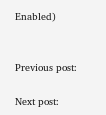Enabled)


Previous post:

Next post: